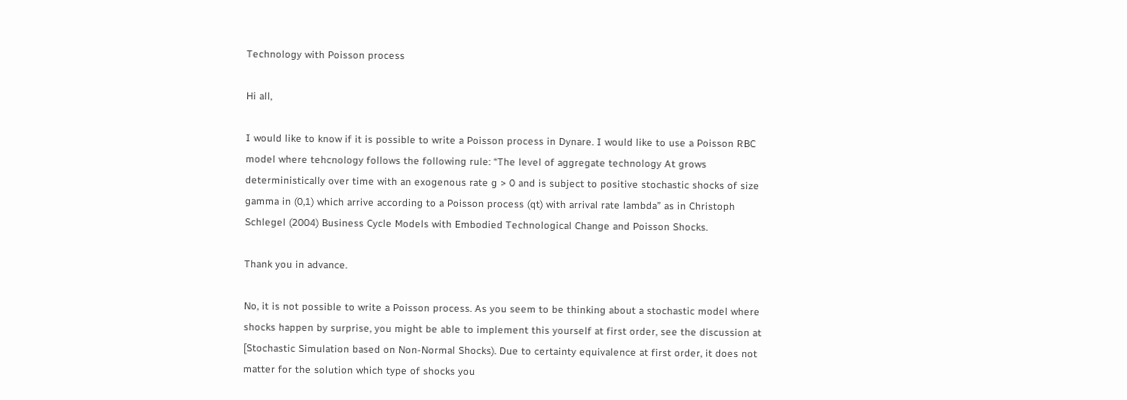Technology with Poisson process

Hi all,

I would like to know if it is possible to write a Poisson process in Dynare. I would like to use a Poisson RBC model where tehcnology follows the following rule: “The level of aggregate technology At grows deterministically over time with an exogenous rate g > 0 and is subject to positive stochastic shocks of size gamma in (0,1) which arrive according to a Poisson process (qt) with arrival rate lambda” as in Christoph Schlegel (2004) Business Cycle Models with Embodied Technological Change and Poisson Shocks.

Thank you in advance.

No, it is not possible to write a Poisson process. As you seem to be thinking about a stochastic model where shocks happen by surprise, you might be able to implement this yourself at first order, see the discussion at [Stochastic Simulation based on Non-Normal Shocks). Due to certainty equivalence at first order, it does not matter for the solution which type of shocks you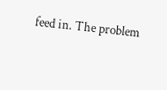feed in. The problem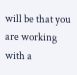will be that you are working with a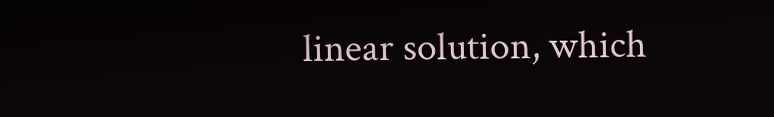linear solution, which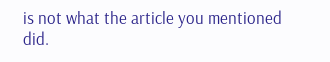is not what the article you mentioned did.